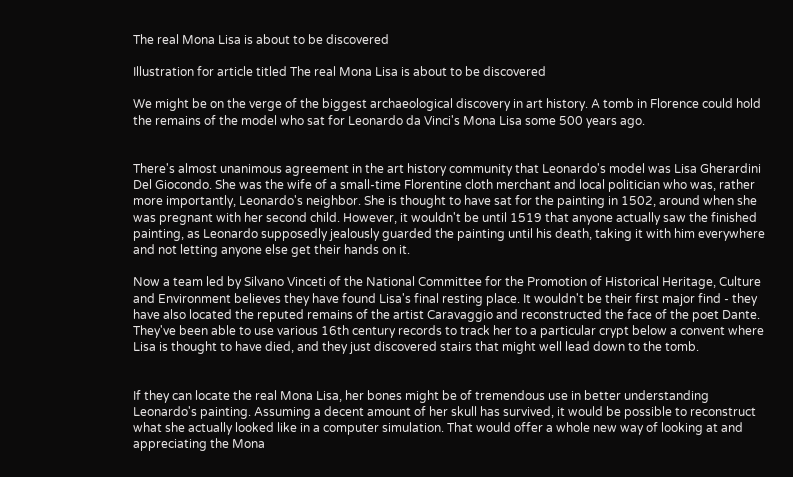The real Mona Lisa is about to be discovered

Illustration for article titled The real Mona Lisa is about to be discovered

We might be on the verge of the biggest archaeological discovery in art history. A tomb in Florence could hold the remains of the model who sat for Leonardo da Vinci's Mona Lisa some 500 years ago.


There's almost unanimous agreement in the art history community that Leonardo's model was Lisa Gherardini Del Giocondo. She was the wife of a small-time Florentine cloth merchant and local politician who was, rather more importantly, Leonardo's neighbor. She is thought to have sat for the painting in 1502, around when she was pregnant with her second child. However, it wouldn't be until 1519 that anyone actually saw the finished painting, as Leonardo supposedly jealously guarded the painting until his death, taking it with him everywhere and not letting anyone else get their hands on it.

Now a team led by Silvano Vinceti of the National Committee for the Promotion of Historical Heritage, Culture and Environment believes they have found Lisa's final resting place. It wouldn't be their first major find - they have also located the reputed remains of the artist Caravaggio and reconstructed the face of the poet Dante. They've been able to use various 16th century records to track her to a particular crypt below a convent where Lisa is thought to have died, and they just discovered stairs that might well lead down to the tomb.


If they can locate the real Mona Lisa, her bones might be of tremendous use in better understanding Leonardo's painting. Assuming a decent amount of her skull has survived, it would be possible to reconstruct what she actually looked like in a computer simulation. That would offer a whole new way of looking at and appreciating the Mona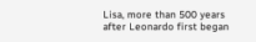Lisa, more than 500 years after Leonardo first began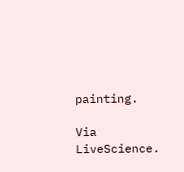painting.

Via LiveScience.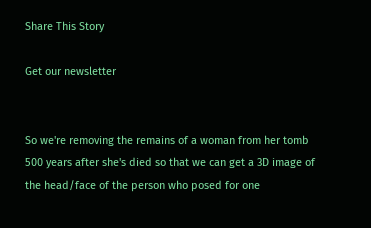Share This Story

Get our newsletter


So we're removing the remains of a woman from her tomb 500 years after she's died so that we can get a 3D image of the head/face of the person who posed for one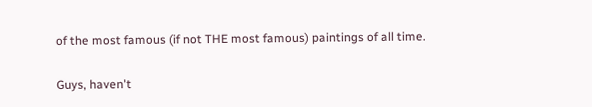of the most famous (if not THE most famous) paintings of all time.

Guys, haven't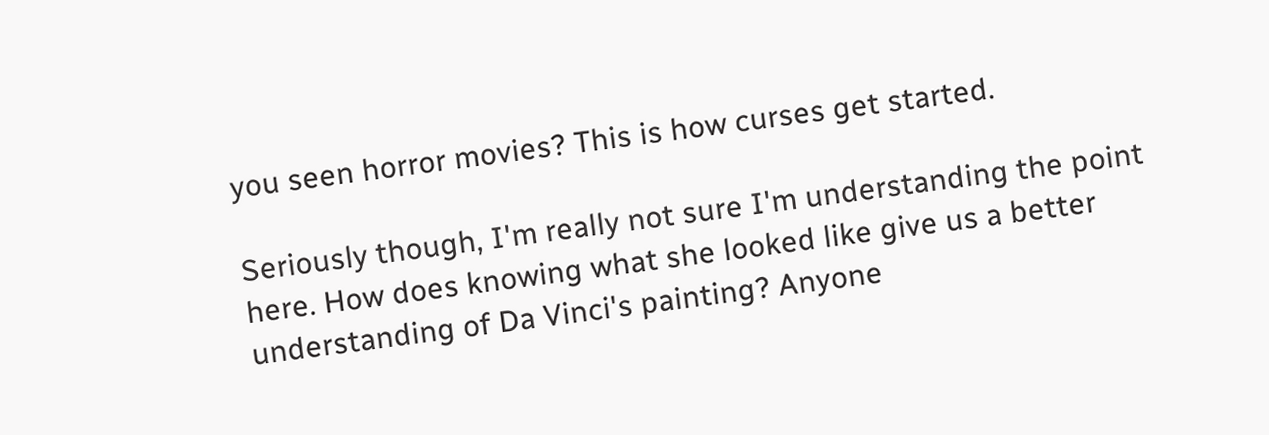you seen horror movies? This is how curses get started.

Seriously though, I'm really not sure I'm understanding the point here. How does knowing what she looked like give us a better understanding of Da Vinci's painting? Anyone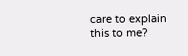care to explain this to me?